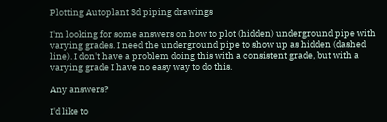Plotting Autoplant 3d piping drawings

I'm looking for some answers on how to plot (hidden) underground pipe with varying grades. I need the underground pipe to show up as hidden (dashed line). I don't have a problem doing this with a consistent grade, but with a varying grade I have no easy way to do this.

Any answers?

I'd like to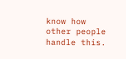know how other people handle this.